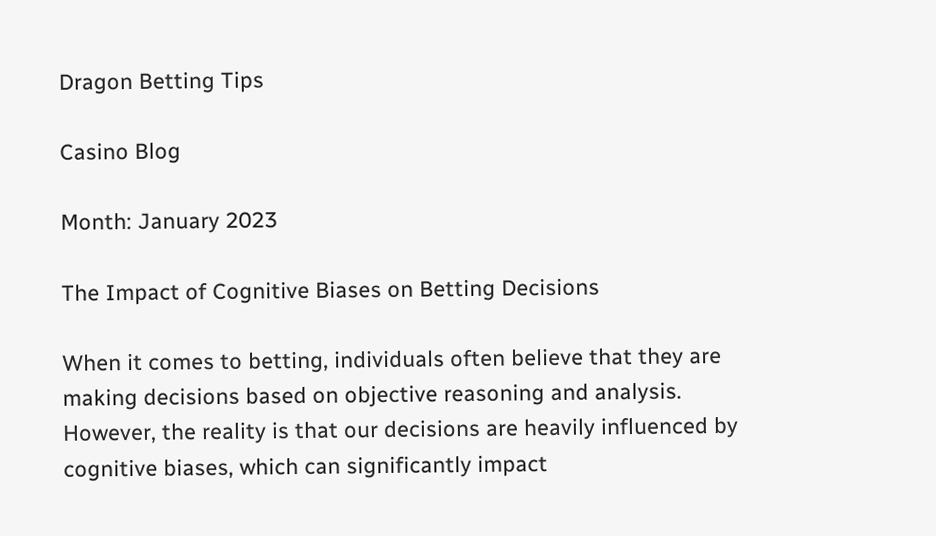Dragon Betting Tips

Casino Blog

Month: January 2023

The Impact of Cognitive Biases on Betting Decisions

When it comes to betting, individuals often believe that they are making decisions based on objective reasoning and analysis. However, the reality is that our decisions are heavily influenced by cognitive biases, which can significantly impact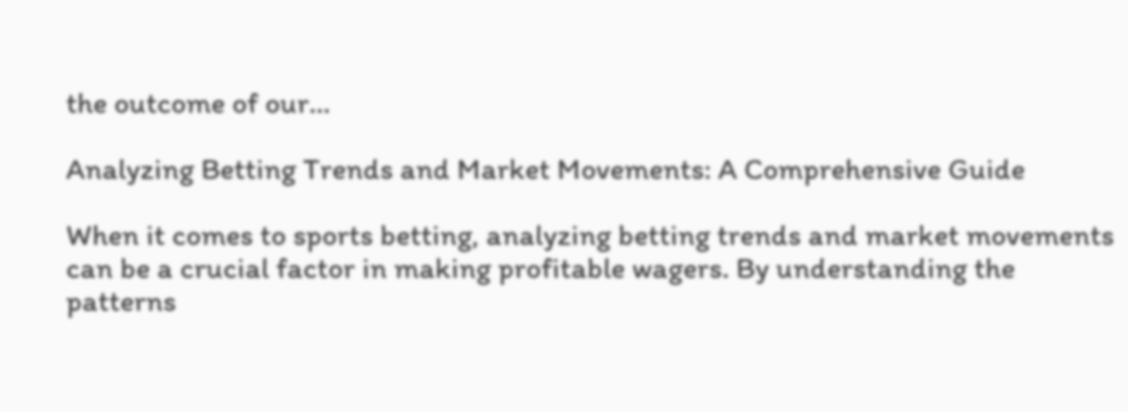the outcome of our…

Analyzing Betting Trends and Market Movements: A Comprehensive Guide

When it comes to sports betting, analyzing betting trends and market movements can be a crucial factor in making profitable wagers. By understanding the patterns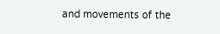and movements of the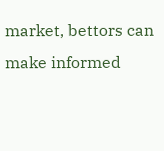market, bettors can make informed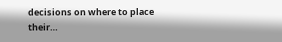decisions on where to place their…